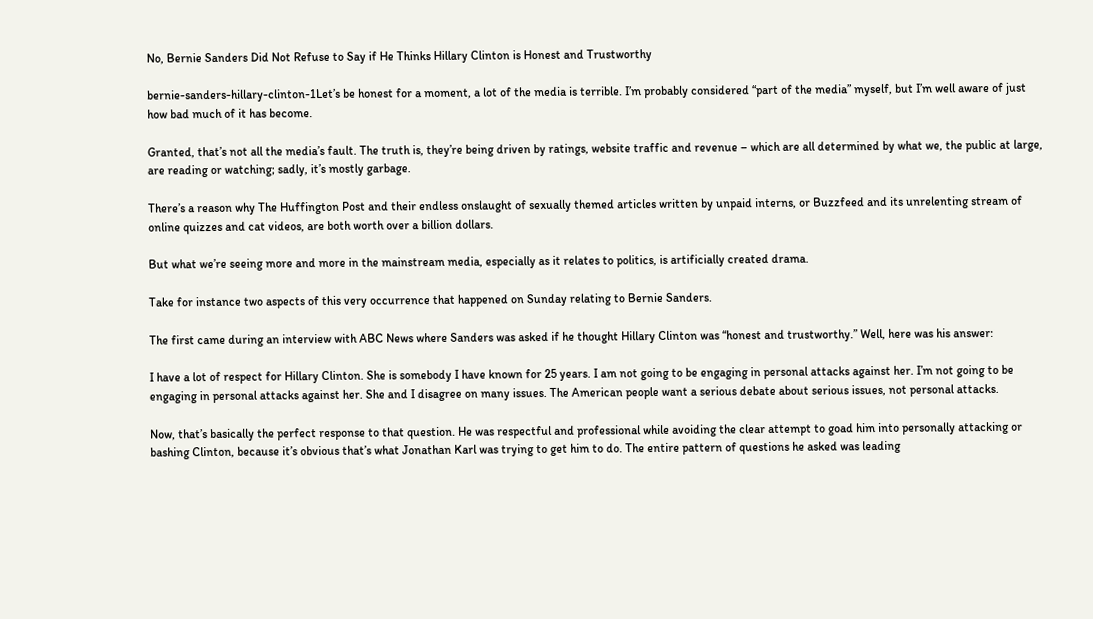No, Bernie Sanders Did Not Refuse to Say if He Thinks Hillary Clinton is Honest and Trustworthy

bernie-sanders-hillary-clinton-1Let’s be honest for a moment, a lot of the media is terrible. I’m probably considered “part of the media” myself, but I’m well aware of just how bad much of it has become.

Granted, that’s not all the media’s fault. The truth is, they’re being driven by ratings, website traffic and revenue – which are all determined by what we, the public at large, are reading or watching; sadly, it’s mostly garbage.

There’s a reason why The Huffington Post and their endless onslaught of sexually themed articles written by unpaid interns, or Buzzfeed and its unrelenting stream of online quizzes and cat videos, are both worth over a billion dollars.

But what we’re seeing more and more in the mainstream media, especially as it relates to politics, is artificially created drama.

Take for instance two aspects of this very occurrence that happened on Sunday relating to Bernie Sanders.

The first came during an interview with ABC News where Sanders was asked if he thought Hillary Clinton was “honest and trustworthy.” Well, here was his answer:

I have a lot of respect for Hillary Clinton. She is somebody I have known for 25 years. I am not going to be engaging in personal attacks against her. I’m not going to be engaging in personal attacks against her. She and I disagree on many issues. The American people want a serious debate about serious issues, not personal attacks.

Now, that’s basically the perfect response to that question. He was respectful and professional while avoiding the clear attempt to goad him into personally attacking or bashing Clinton, because it’s obvious that’s what Jonathan Karl was trying to get him to do. The entire pattern of questions he asked was leading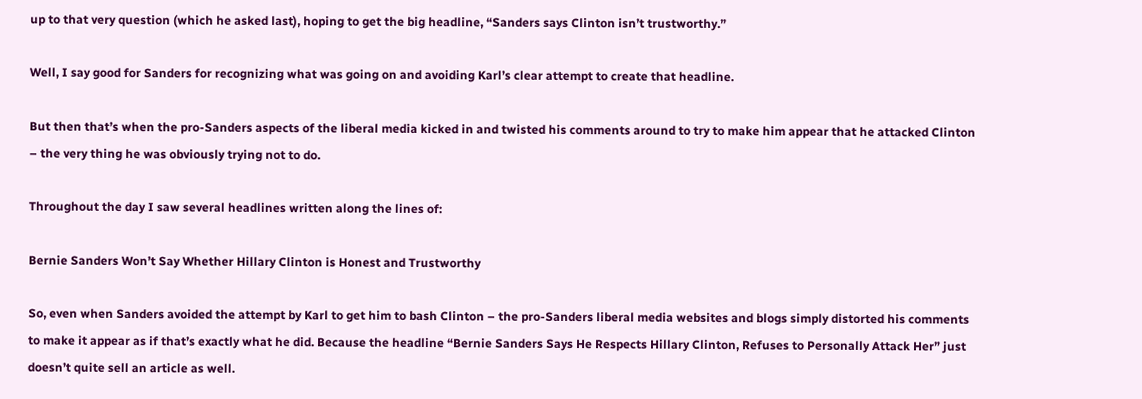up to that very question (which he asked last), hoping to get the big headline, “Sanders says Clinton isn’t trustworthy.”

Well, I say good for Sanders for recognizing what was going on and avoiding Karl’s clear attempt to create that headline.

But then that’s when the pro-Sanders aspects of the liberal media kicked in and twisted his comments around to try to make him appear that he attacked Clinton – the very thing he was obviously trying not to do.

Throughout the day I saw several headlines written along the lines of:

Bernie Sanders Won’t Say Whether Hillary Clinton is Honest and Trustworthy

So, even when Sanders avoided the attempt by Karl to get him to bash Clinton – the pro-Sanders liberal media websites and blogs simply distorted his comments to make it appear as if that’s exactly what he did. Because the headline “Bernie Sanders Says He Respects Hillary Clinton, Refuses to Personally Attack Her” just doesn’t quite sell an article as well.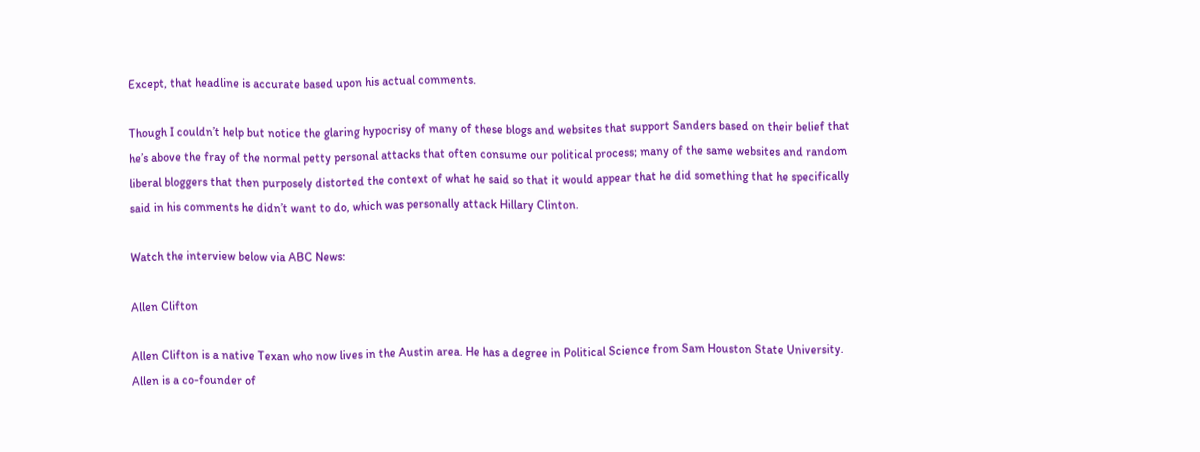Except, that headline is accurate based upon his actual comments.

Though I couldn’t help but notice the glaring hypocrisy of many of these blogs and websites that support Sanders based on their belief that he’s above the fray of the normal petty personal attacks that often consume our political process; many of the same websites and random liberal bloggers that then purposely distorted the context of what he said so that it would appear that he did something that he specifically said in his comments he didn’t want to do, which was personally attack Hillary Clinton.

Watch the interview below via ABC News:

Allen Clifton

Allen Clifton is a native Texan who now lives in the Austin area. He has a degree in Political Science from Sam Houston State University. Allen is a co-founder of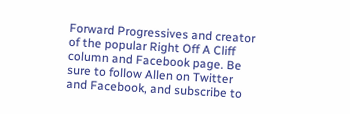Forward Progressives and creator of the popular Right Off A Cliff column and Facebook page. Be sure to follow Allen on Twitter and Facebook, and subscribe to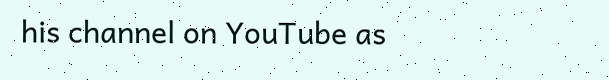his channel on YouTube as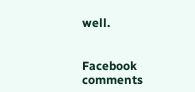well.


Facebook comments